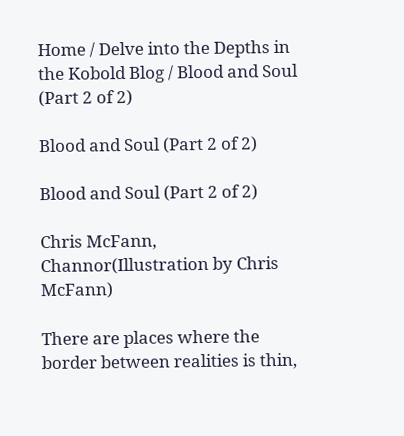Home / Delve into the Depths in the Kobold Blog / Blood and Soul (Part 2 of 2)

Blood and Soul (Part 2 of 2)

Blood and Soul (Part 2 of 2)

Chris McFann, Channor(Illustration by Chris McFann)

There are places where the border between realities is thin,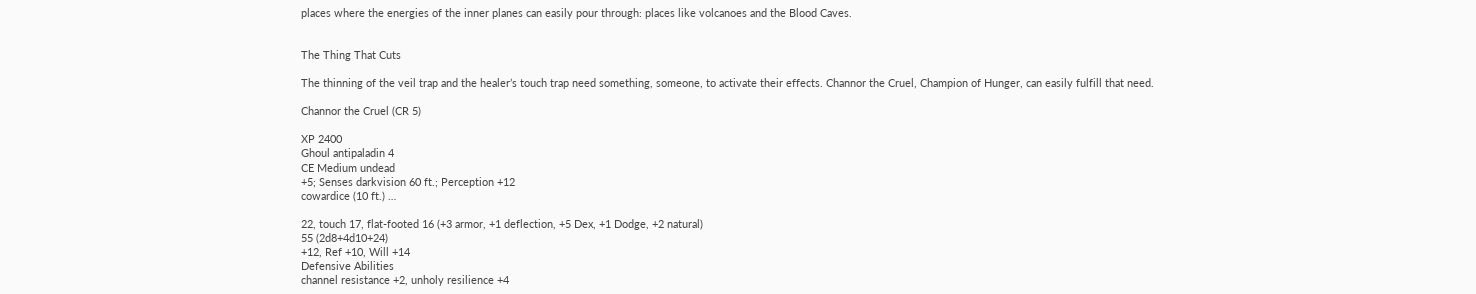places where the energies of the inner planes can easily pour through: places like volcanoes and the Blood Caves.


The Thing That Cuts

The thinning of the veil trap and the healer’s touch trap need something, someone, to activate their effects. Channor the Cruel, Champion of Hunger, can easily fulfill that need.

Channor the Cruel (CR 5)

XP 2400
Ghoul antipaladin 4
CE Medium undead
+5; Senses darkvision 60 ft.; Perception +12
cowardice (10 ft.) …

22, touch 17, flat-footed 16 (+3 armor, +1 deflection, +5 Dex, +1 Dodge, +2 natural)
55 (2d8+4d10+24)
+12, Ref +10, Will +14
Defensive Abilities
channel resistance +2, unholy resilience +4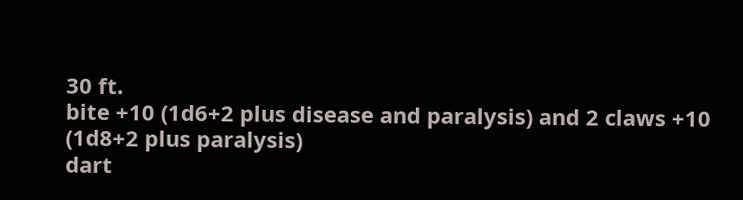30 ft.
bite +10 (1d6+2 plus disease and paralysis) and 2 claws +10 (1d8+2 plus paralysis)
dart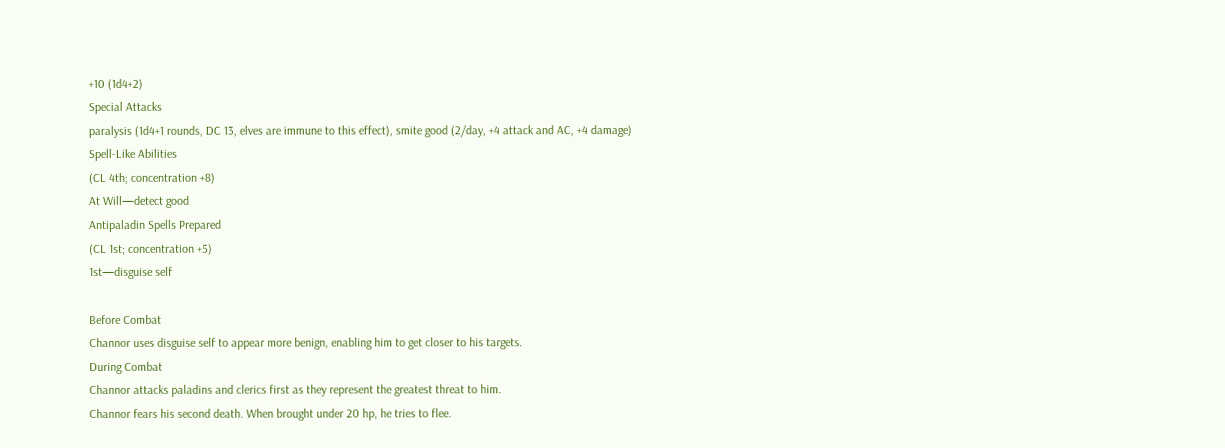+10 (1d4+2)
Special Attacks
paralysis (1d4+1 rounds, DC 13, elves are immune to this effect), smite good (2/day, +4 attack and AC, +4 damage)
Spell-Like Abilities
(CL 4th; concentration +8)
At Will—detect good
Antipaladin Spells Prepared
(CL 1st; concentration +5)
1st—disguise self

Before Combat
Channor uses disguise self to appear more benign, enabling him to get closer to his targets.
During Combat
Channor attacks paladins and clerics first as they represent the greatest threat to him.
Channor fears his second death. When brought under 20 hp, he tries to flee.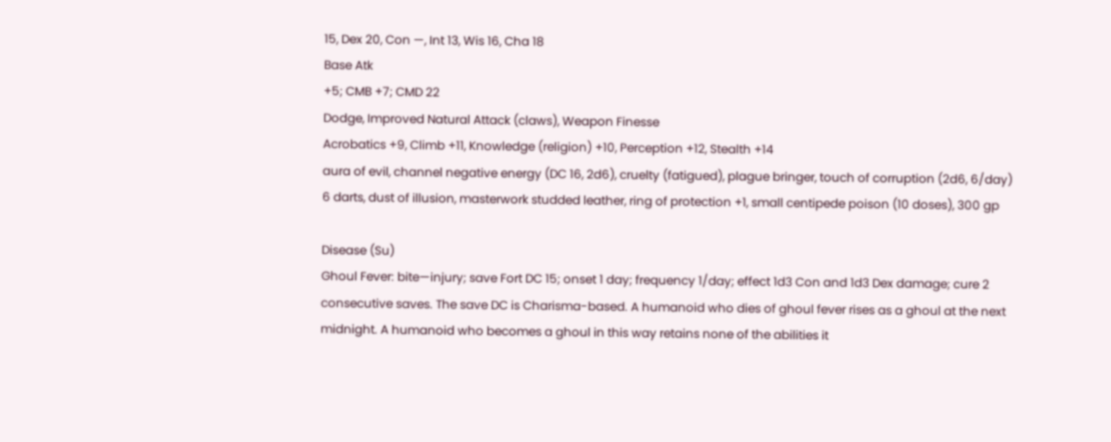15, Dex 20, Con —, Int 13, Wis 16, Cha 18
Base Atk
+5; CMB +7; CMD 22
Dodge, Improved Natural Attack (claws), Weapon Finesse
Acrobatics +9, Climb +11, Knowledge (religion) +10, Perception +12, Stealth +14
aura of evil, channel negative energy (DC 16, 2d6), cruelty (fatigued), plague bringer, touch of corruption (2d6, 6/day)
6 darts, dust of illusion, masterwork studded leather, ring of protection +1, small centipede poison (10 doses), 300 gp

Disease (Su)
Ghoul Fever: bite—injury; save Fort DC 15; onset 1 day; frequency 1/day; effect 1d3 Con and 1d3 Dex damage; cure 2 consecutive saves. The save DC is Charisma-based. A humanoid who dies of ghoul fever rises as a ghoul at the next midnight. A humanoid who becomes a ghoul in this way retains none of the abilities it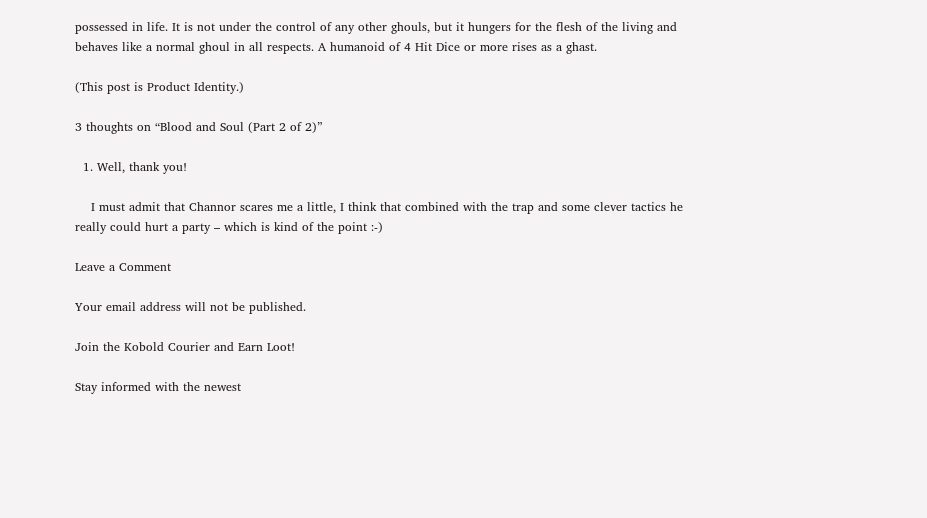possessed in life. It is not under the control of any other ghouls, but it hungers for the flesh of the living and behaves like a normal ghoul in all respects. A humanoid of 4 Hit Dice or more rises as a ghast.

(This post is Product Identity.)

3 thoughts on “Blood and Soul (Part 2 of 2)”

  1. Well, thank you!

    I must admit that Channor scares me a little, I think that combined with the trap and some clever tactics he really could hurt a party – which is kind of the point :-)

Leave a Comment

Your email address will not be published.

Join the Kobold Courier and Earn Loot!

Stay informed with the newest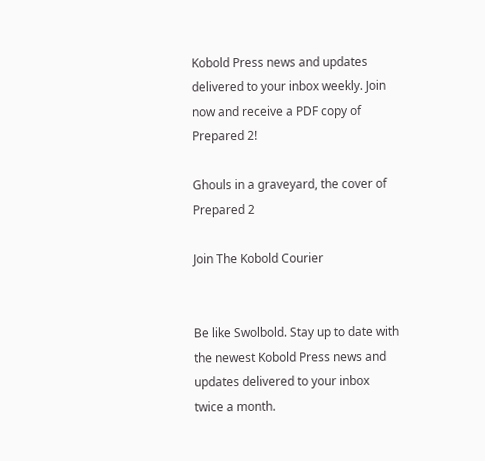Kobold Press news and updates delivered to your inbox weekly. Join now and receive a PDF copy of Prepared 2!

Ghouls in a graveyard, the cover of Prepared 2

Join The Kobold Courier


Be like Swolbold. Stay up to date with the newest Kobold Press news and updates delivered to your inbox twice a month.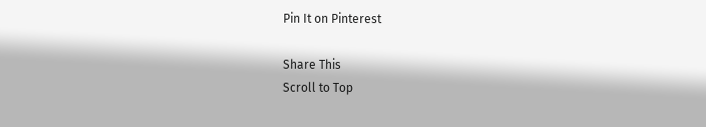Pin It on Pinterest

Share This
Scroll to Top